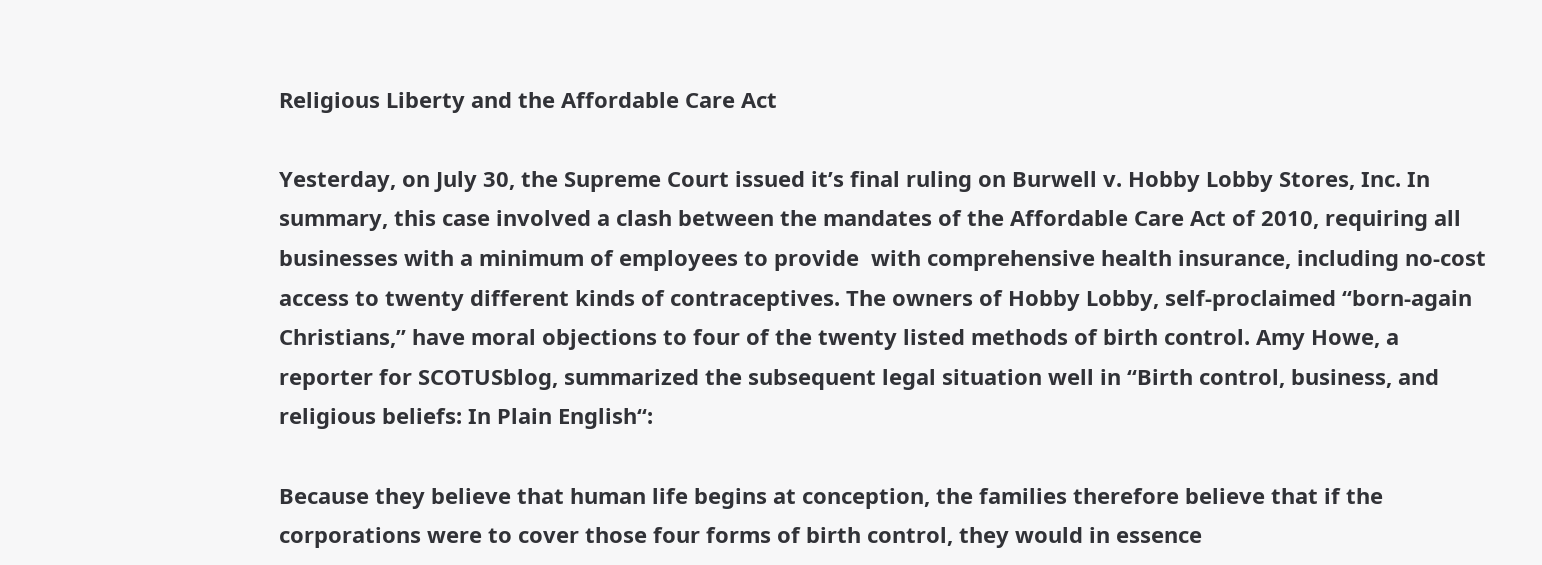Religious Liberty and the Affordable Care Act

Yesterday, on July 30, the Supreme Court issued it’s final ruling on Burwell v. Hobby Lobby Stores, Inc. In summary, this case involved a clash between the mandates of the Affordable Care Act of 2010, requiring all businesses with a minimum of employees to provide  with comprehensive health insurance, including no-cost access to twenty different kinds of contraceptives. The owners of Hobby Lobby, self-proclaimed “born-again Christians,” have moral objections to four of the twenty listed methods of birth control. Amy Howe, a reporter for SCOTUSblog, summarized the subsequent legal situation well in “Birth control, business, and religious beliefs: In Plain English“:

Because they believe that human life begins at conception, the families therefore believe that if the corporations were to cover those four forms of birth control, they would in essence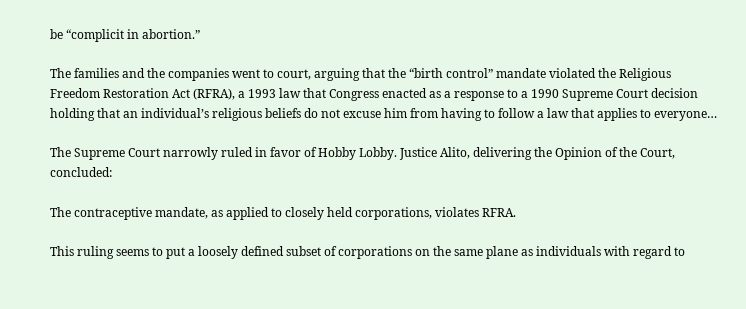be “complicit in abortion.”

The families and the companies went to court, arguing that the “birth control” mandate violated the Religious Freedom Restoration Act (RFRA), a 1993 law that Congress enacted as a response to a 1990 Supreme Court decision holding that an individual’s religious beliefs do not excuse him from having to follow a law that applies to everyone…

The Supreme Court narrowly ruled in favor of Hobby Lobby. Justice Alito, delivering the Opinion of the Court, concluded:

The contraceptive mandate, as applied to closely held corporations, violates RFRA.

This ruling seems to put a loosely defined subset of corporations on the same plane as individuals with regard to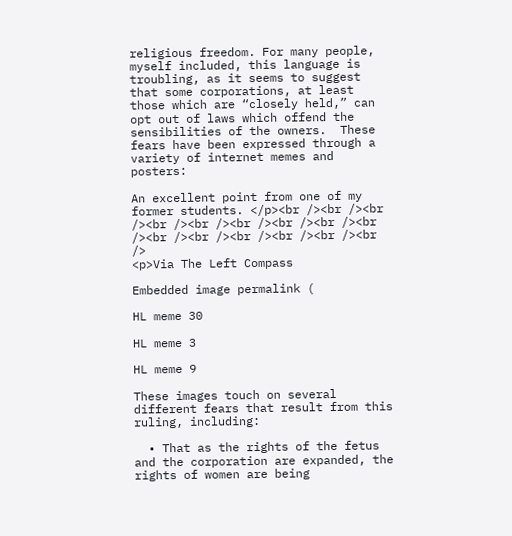religious freedom. For many people, myself included, this language is troubling, as it seems to suggest that some corporations, at least those which are “closely held,” can opt out of laws which offend the sensibilities of the owners.  These fears have been expressed through a variety of internet memes and posters:

An excellent point from one of my former students. </p><br /><br /><br /><br /><br /><br /><br /><br /><br /><br /><br /><br /><br /><br /><br />
<p>Via The Left Compass

Embedded image permalink (

HL meme 30

HL meme 3

HL meme 9

These images touch on several different fears that result from this ruling, including:

  • That as the rights of the fetus and the corporation are expanded, the rights of women are being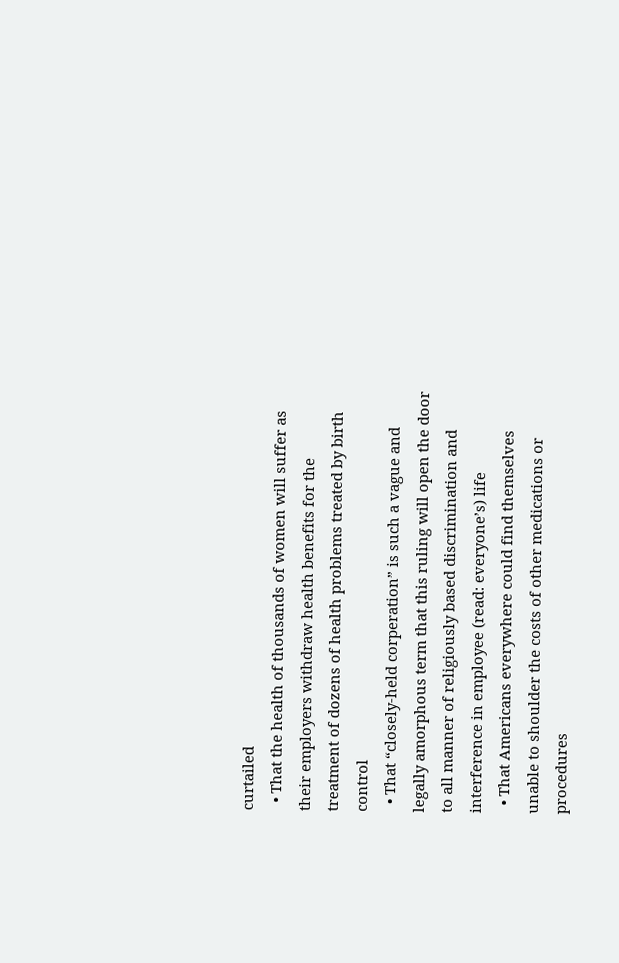curtailed
  • That the health of thousands of women will suffer as their employers withdraw health benefits for the treatment of dozens of health problems treated by birth control
  • That “closely-held corperation” is such a vague and legally amorphous term that this ruling will open the door to all manner of religiously based discrimination and interference in employee (read: everyone’s) life
  • That Americans everywhere could find themselves unable to shoulder the costs of other medications or procedures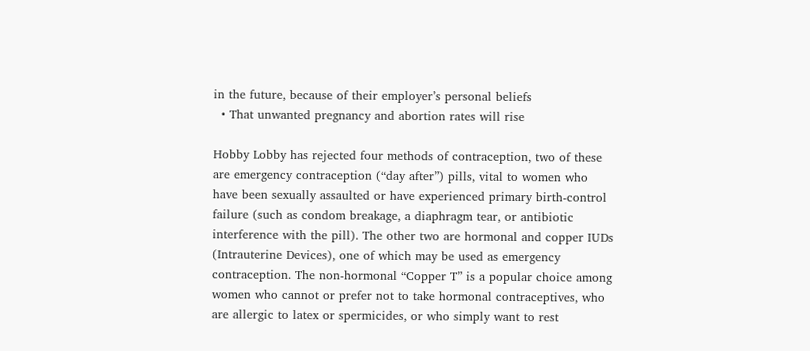in the future, because of their employer’s personal beliefs
  • That unwanted pregnancy and abortion rates will rise

Hobby Lobby has rejected four methods of contraception, two of these are emergency contraception (“day after”) pills, vital to women who have been sexually assaulted or have experienced primary birth-control failure (such as condom breakage, a diaphragm tear, or antibiotic interference with the pill). The other two are hormonal and copper IUDs (Intrauterine Devices), one of which may be used as emergency contraception. The non-hormonal “Copper T” is a popular choice among women who cannot or prefer not to take hormonal contraceptives, who are allergic to latex or spermicides, or who simply want to rest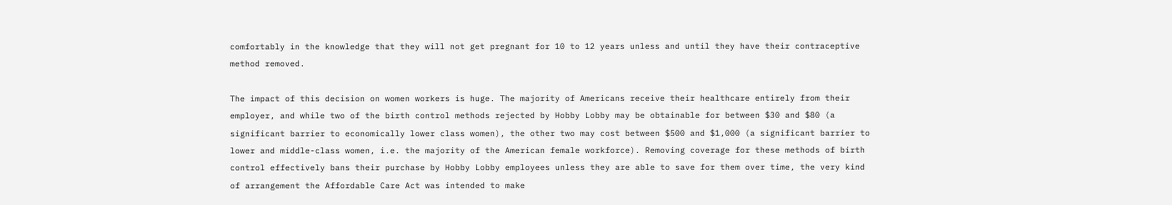comfortably in the knowledge that they will not get pregnant for 10 to 12 years unless and until they have their contraceptive method removed.

The impact of this decision on women workers is huge. The majority of Americans receive their healthcare entirely from their employer, and while two of the birth control methods rejected by Hobby Lobby may be obtainable for between $30 and $80 (a significant barrier to economically lower class women), the other two may cost between $500 and $1,000 (a significant barrier to lower and middle-class women, i.e. the majority of the American female workforce). Removing coverage for these methods of birth control effectively bans their purchase by Hobby Lobby employees unless they are able to save for them over time, the very kind of arrangement the Affordable Care Act was intended to make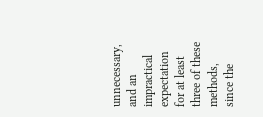unnecessary, and an impractical expectation for at least three of these methods, since the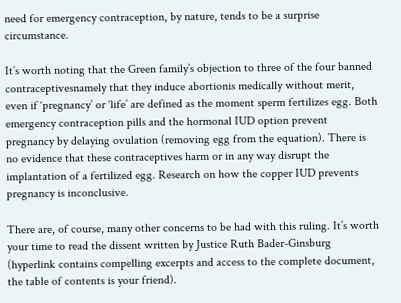need for emergency contraception, by nature, tends to be a surprise circumstance.

It’s worth noting that the Green family’s objection to three of the four banned contraceptivesnamely that they induce abortionis medically without merit, even if ‘pregnancy’ or ‘life’ are defined as the moment sperm fertilizes egg. Both emergency contraception pills and the hormonal IUD option prevent pregnancy by delaying ovulation (removing egg from the equation). There is no evidence that these contraceptives harm or in any way disrupt the implantation of a fertilized egg. Research on how the copper IUD prevents pregnancy is inconclusive.

There are, of course, many other concerns to be had with this ruling. It’s worth your time to read the dissent written by Justice Ruth Bader-Ginsburg (hyperlink contains compelling excerpts and access to the complete document, the table of contents is your friend).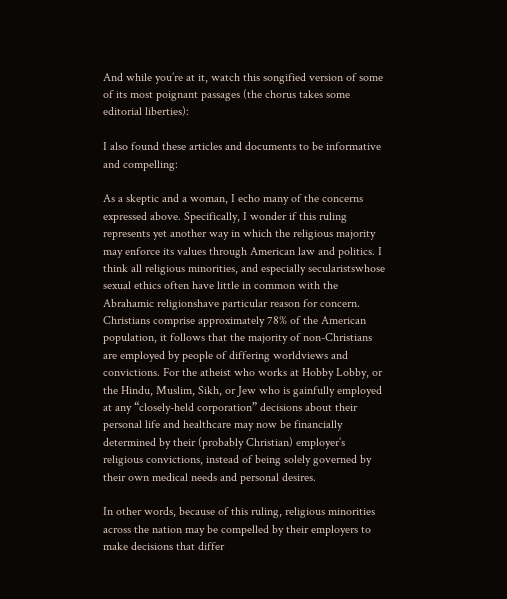And while you’re at it, watch this songified version of some of its most poignant passages (the chorus takes some editorial liberties):

I also found these articles and documents to be informative and compelling:

As a skeptic and a woman, I echo many of the concerns expressed above. Specifically, I wonder if this ruling represents yet another way in which the religious majority may enforce its values through American law and politics. I think all religious minorities, and especially secularistswhose sexual ethics often have little in common with the Abrahamic religionshave particular reason for concern. Christians comprise approximately 78% of the American population, it follows that the majority of non-Christians are employed by people of differing worldviews and convictions. For the atheist who works at Hobby Lobby, or the Hindu, Muslim, Sikh, or Jew who is gainfully employed at any “closely-held corporation” decisions about their personal life and healthcare may now be financially determined by their (probably Christian) employer’s religious convictions, instead of being solely governed by their own medical needs and personal desires.

In other words, because of this ruling, religious minorities across the nation may be compelled by their employers to make decisions that differ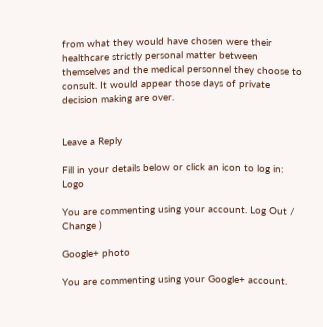from what they would have chosen were their healthcare strictly personal matter between themselves and the medical personnel they choose to consult. It would appear those days of private decision making are over.


Leave a Reply

Fill in your details below or click an icon to log in: Logo

You are commenting using your account. Log Out /  Change )

Google+ photo

You are commenting using your Google+ account.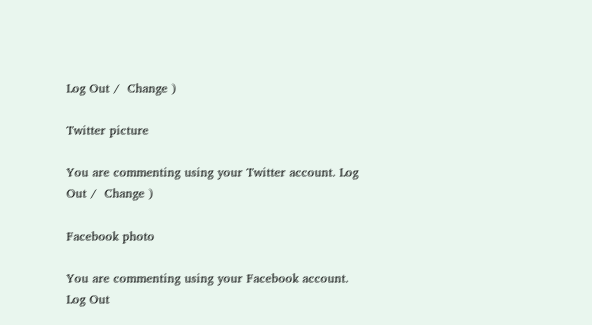Log Out /  Change )

Twitter picture

You are commenting using your Twitter account. Log Out /  Change )

Facebook photo

You are commenting using your Facebook account. Log Out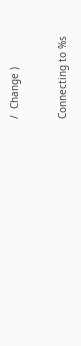/  Change )


Connecting to %s